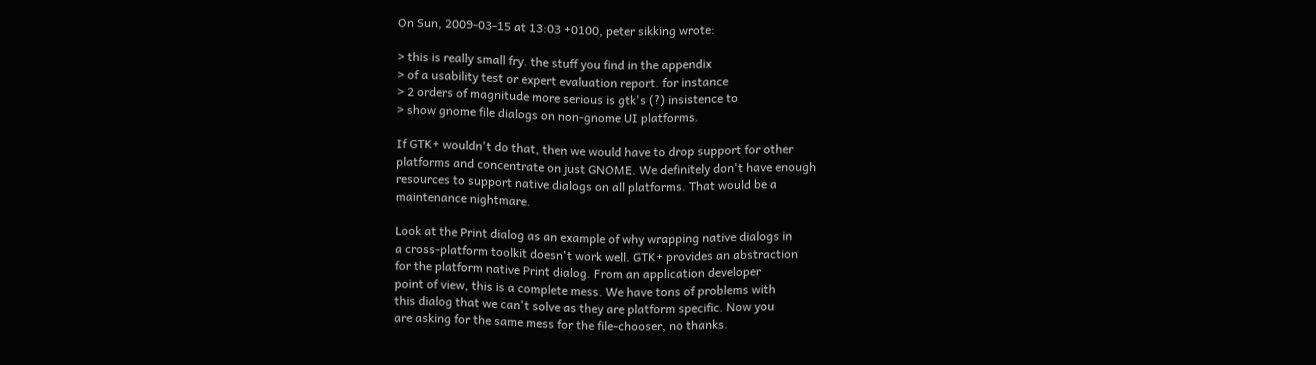On Sun, 2009-03-15 at 13:03 +0100, peter sikking wrote:

> this is really small fry. the stuff you find in the appendix
> of a usability test or expert evaluation report. for instance
> 2 orders of magnitude more serious is gtk's (?) insistence to
> show gnome file dialogs on non-gnome UI platforms.

If GTK+ wouldn't do that, then we would have to drop support for other
platforms and concentrate on just GNOME. We definitely don't have enough
resources to support native dialogs on all platforms. That would be a
maintenance nightmare.

Look at the Print dialog as an example of why wrapping native dialogs in
a cross-platform toolkit doesn't work well. GTK+ provides an abstraction
for the platform native Print dialog. From an application developer
point of view, this is a complete mess. We have tons of problems with
this dialog that we can't solve as they are platform specific. Now you
are asking for the same mess for the file-chooser, no thanks.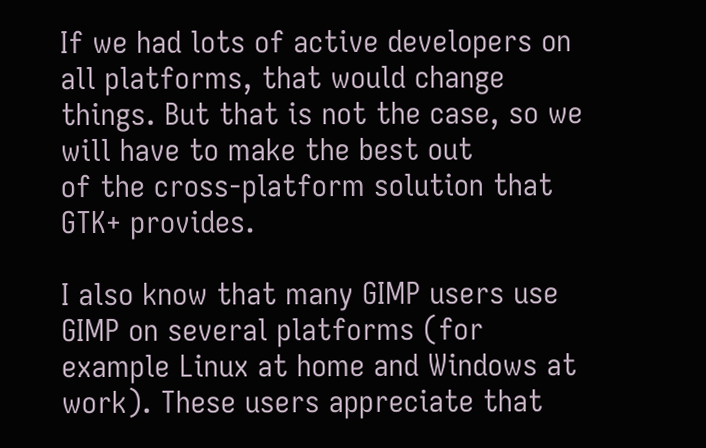If we had lots of active developers on all platforms, that would change
things. But that is not the case, so we will have to make the best out
of the cross-platform solution that GTK+ provides.

I also know that many GIMP users use GIMP on several platforms (for
example Linux at home and Windows at work). These users appreciate that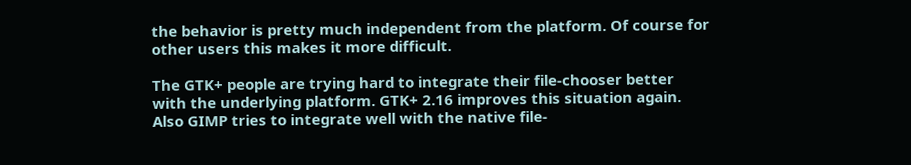the behavior is pretty much independent from the platform. Of course for
other users this makes it more difficult.

The GTK+ people are trying hard to integrate their file-chooser better
with the underlying platform. GTK+ 2.16 improves this situation again.
Also GIMP tries to integrate well with the native file-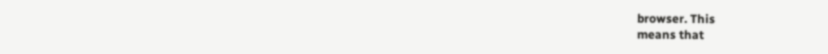browser. This
means that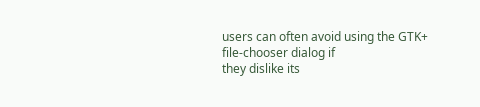users can often avoid using the GTK+ file-chooser dialog if
they dislike its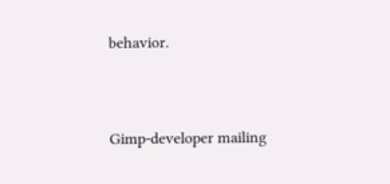behavior.


Gimp-developer mailing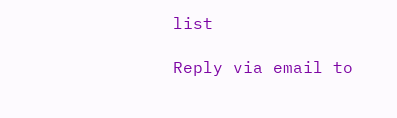list

Reply via email to